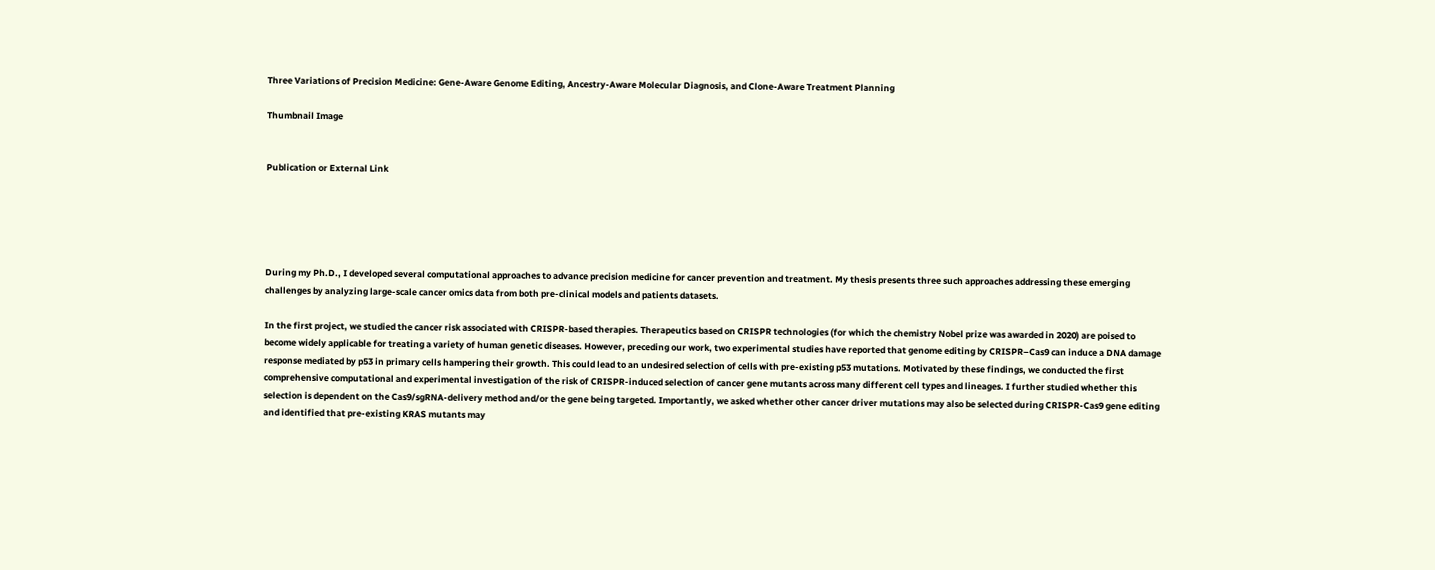Three Variations of Precision Medicine: Gene-Aware Genome Editing, Ancestry-Aware Molecular Diagnosis, and Clone-Aware Treatment Planning

Thumbnail Image


Publication or External Link





During my Ph.D., I developed several computational approaches to advance precision medicine for cancer prevention and treatment. My thesis presents three such approaches addressing these emerging challenges by analyzing large-scale cancer omics data from both pre-clinical models and patients datasets.

In the first project, we studied the cancer risk associated with CRISPR-based therapies. Therapeutics based on CRISPR technologies (for which the chemistry Nobel prize was awarded in 2020) are poised to become widely applicable for treating a variety of human genetic diseases. However, preceding our work, two experimental studies have reported that genome editing by CRISPR–Cas9 can induce a DNA damage response mediated by p53 in primary cells hampering their growth. This could lead to an undesired selection of cells with pre-existing p53 mutations. Motivated by these findings, we conducted the first comprehensive computational and experimental investigation of the risk of CRISPR-induced selection of cancer gene mutants across many different cell types and lineages. I further studied whether this selection is dependent on the Cas9/sgRNA-delivery method and/or the gene being targeted. Importantly, we asked whether other cancer driver mutations may also be selected during CRISPR-Cas9 gene editing and identified that pre-existing KRAS mutants may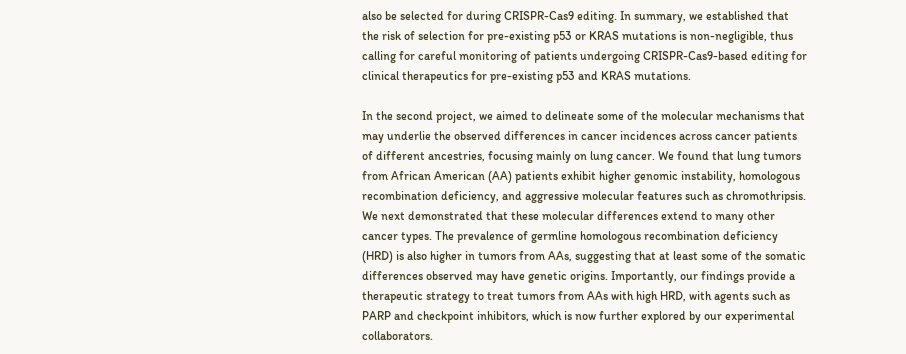also be selected for during CRISPR-Cas9 editing. In summary, we established that the risk of selection for pre-existing p53 or KRAS mutations is non-negligible, thus calling for careful monitoring of patients undergoing CRISPR-Cas9-based editing for clinical therapeutics for pre-existing p53 and KRAS mutations.

In the second project, we aimed to delineate some of the molecular mechanisms that may underlie the observed differences in cancer incidences across cancer patients of different ancestries, focusing mainly on lung cancer. We found that lung tumors from African American (AA) patients exhibit higher genomic instability, homologous recombination deficiency, and aggressive molecular features such as chromothripsis. We next demonstrated that these molecular differences extend to many other cancer types. The prevalence of germline homologous recombination deficiency (HRD) is also higher in tumors from AAs, suggesting that at least some of the somatic differences observed may have genetic origins. Importantly, our findings provide a therapeutic strategy to treat tumors from AAs with high HRD, with agents such as PARP and checkpoint inhibitors, which is now further explored by our experimental collaborators.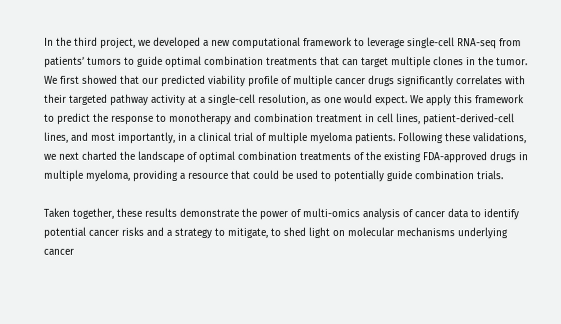In the third project, we developed a new computational framework to leverage single-cell RNA-seq from patients’ tumors to guide optimal combination treatments that can target multiple clones in the tumor. We first showed that our predicted viability profile of multiple cancer drugs significantly correlates with their targeted pathway activity at a single-cell resolution, as one would expect. We apply this framework to predict the response to monotherapy and combination treatment in cell lines, patient-derived-cell lines, and most importantly, in a clinical trial of multiple myeloma patients. Following these validations, we next charted the landscape of optimal combination treatments of the existing FDA-approved drugs in multiple myeloma, providing a resource that could be used to potentially guide combination trials.

Taken together, these results demonstrate the power of multi-omics analysis of cancer data to identify potential cancer risks and a strategy to mitigate, to shed light on molecular mechanisms underlying cancer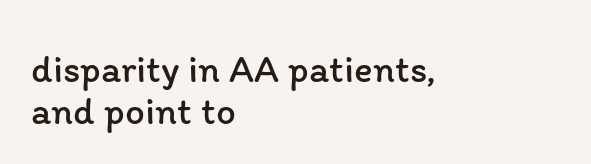disparity in AA patients, and point to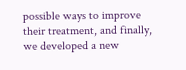possible ways to improve their treatment, and finally, we developed a new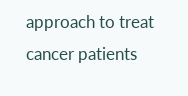approach to treat cancer patients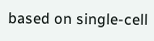based on single-cell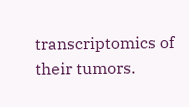transcriptomics of their tumors.